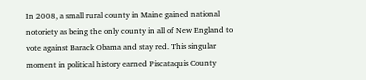In 2008, a small rural county in Maine gained national notoriety as being the only county in all of New England to vote against Barack Obama and stay red. This singular moment in political history earned Piscataquis County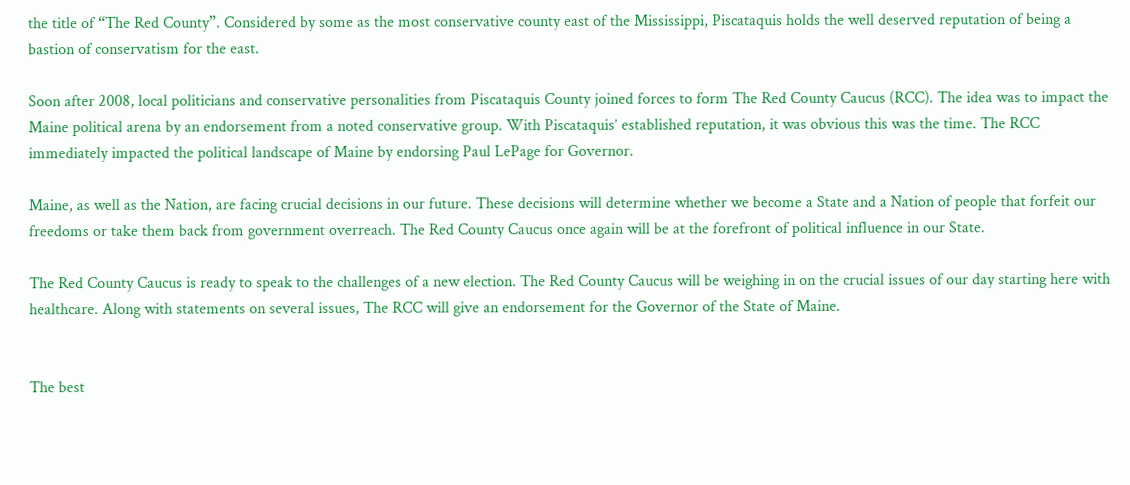the title of “The Red County”. Considered by some as the most conservative county east of the Mississippi, Piscataquis holds the well deserved reputation of being a bastion of conservatism for the east.

Soon after 2008, local politicians and conservative personalities from Piscataquis County joined forces to form The Red County Caucus (RCC). The idea was to impact the Maine political arena by an endorsement from a noted conservative group. With Piscataquis’ established reputation, it was obvious this was the time. The RCC immediately impacted the political landscape of Maine by endorsing Paul LePage for Governor.

Maine, as well as the Nation, are facing crucial decisions in our future. These decisions will determine whether we become a State and a Nation of people that forfeit our freedoms or take them back from government overreach. The Red County Caucus once again will be at the forefront of political influence in our State.

The Red County Caucus is ready to speak to the challenges of a new election. The Red County Caucus will be weighing in on the crucial issues of our day starting here with healthcare. Along with statements on several issues, The RCC will give an endorsement for the Governor of the State of Maine.


The best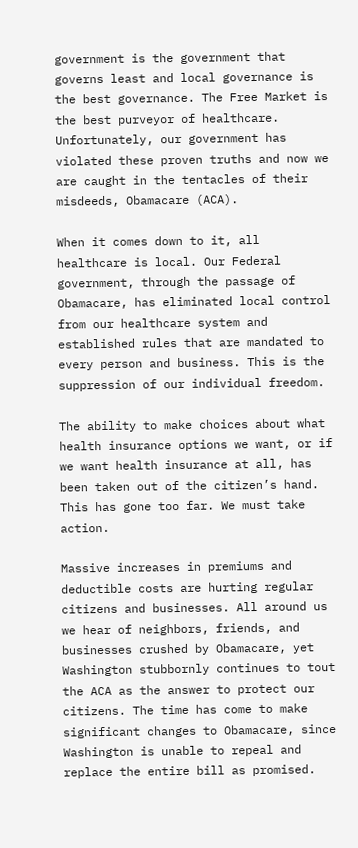government is the government that governs least and local governance is the best governance. The Free Market is the best purveyor of healthcare. Unfortunately, our government has violated these proven truths and now we are caught in the tentacles of their misdeeds, Obamacare (ACA).

When it comes down to it, all healthcare is local. Our Federal government, through the passage of Obamacare, has eliminated local control from our healthcare system and established rules that are mandated to every person and business. This is the suppression of our individual freedom.

The ability to make choices about what health insurance options we want, or if we want health insurance at all, has been taken out of the citizen’s hand. This has gone too far. We must take action.

Massive increases in premiums and deductible costs are hurting regular citizens and businesses. All around us we hear of neighbors, friends, and businesses crushed by Obamacare, yet Washington stubbornly continues to tout the ACA as the answer to protect our citizens. The time has come to make significant changes to Obamacare, since Washington is unable to repeal and replace the entire bill as promised.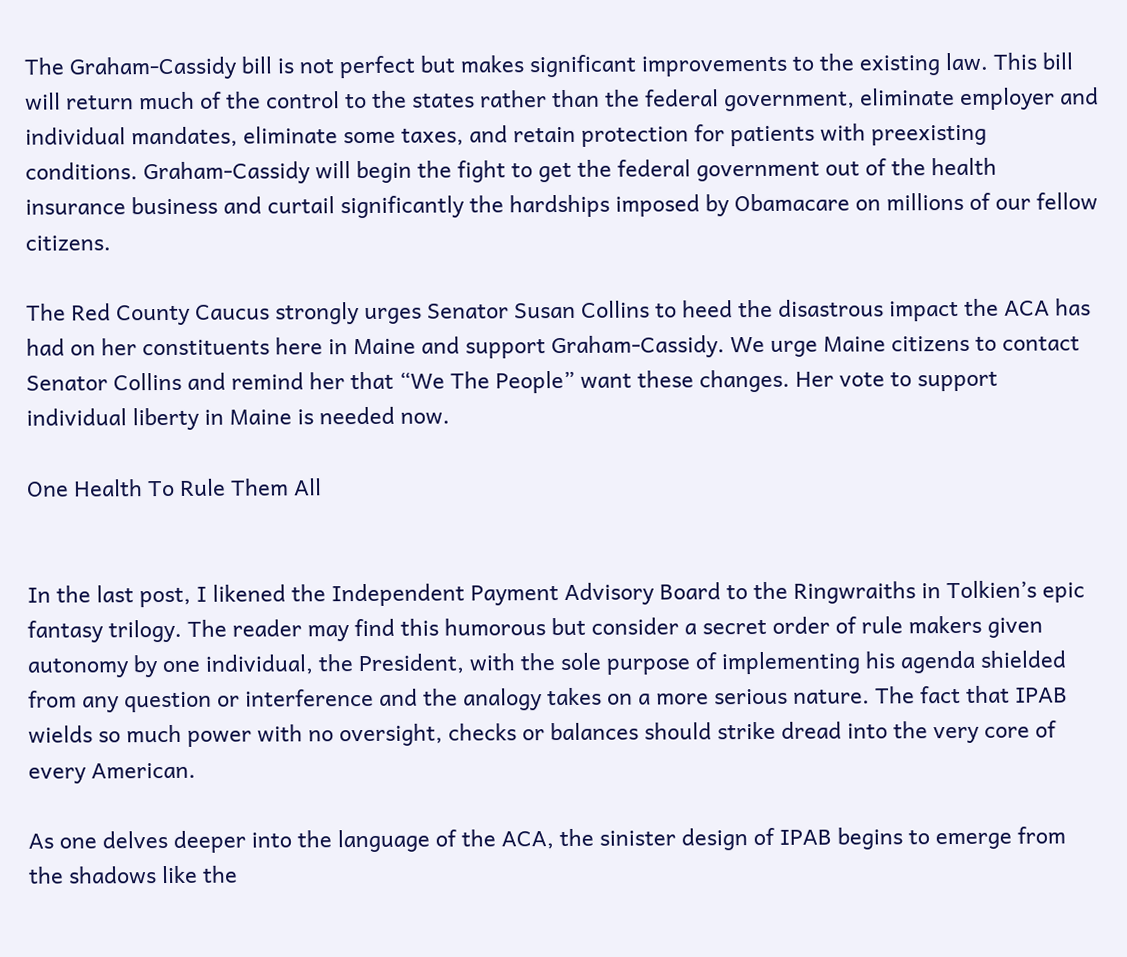The Graham-Cassidy bill is not perfect but makes significant improvements to the existing law. This bill will return much of the control to the states rather than the federal government, eliminate employer and individual mandates, eliminate some taxes, and retain protection for patients with preexisting conditions. Graham-Cassidy will begin the fight to get the federal government out of the health insurance business and curtail significantly the hardships imposed by Obamacare on millions of our fellow citizens.

The Red County Caucus strongly urges Senator Susan Collins to heed the disastrous impact the ACA has had on her constituents here in Maine and support Graham-Cassidy. We urge Maine citizens to contact Senator Collins and remind her that “We The People” want these changes. Her vote to support individual liberty in Maine is needed now.

One Health To Rule Them All


In the last post, I likened the Independent Payment Advisory Board to the Ringwraiths in Tolkien’s epic fantasy trilogy. The reader may find this humorous but consider a secret order of rule makers given autonomy by one individual, the President, with the sole purpose of implementing his agenda shielded from any question or interference and the analogy takes on a more serious nature. The fact that IPAB wields so much power with no oversight, checks or balances should strike dread into the very core of every American.

As one delves deeper into the language of the ACA, the sinister design of IPAB begins to emerge from the shadows like the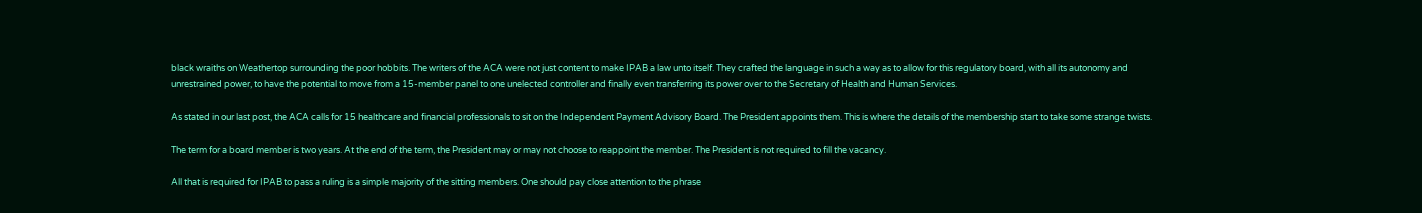black wraiths on Weathertop surrounding the poor hobbits. The writers of the ACA were not just content to make IPAB a law unto itself. They crafted the language in such a way as to allow for this regulatory board, with all its autonomy and unrestrained power, to have the potential to move from a 15-member panel to one unelected controller and finally even transferring its power over to the Secretary of Health and Human Services.

As stated in our last post, the ACA calls for 15 healthcare and financial professionals to sit on the Independent Payment Advisory Board. The President appoints them. This is where the details of the membership start to take some strange twists.

The term for a board member is two years. At the end of the term, the President may or may not choose to reappoint the member. The President is not required to fill the vacancy.

All that is required for IPAB to pass a ruling is a simple majority of the sitting members. One should pay close attention to the phrase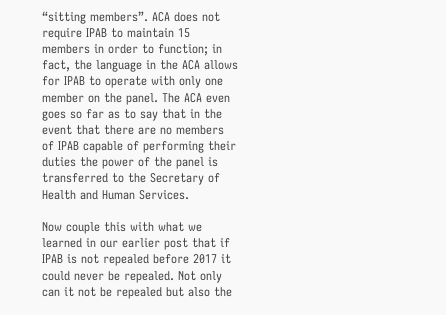“sitting members”. ACA does not require IPAB to maintain 15 members in order to function; in fact, the language in the ACA allows for IPAB to operate with only one member on the panel. The ACA even goes so far as to say that in the event that there are no members of IPAB capable of performing their duties the power of the panel is transferred to the Secretary of Health and Human Services.

Now couple this with what we learned in our earlier post that if IPAB is not repealed before 2017 it could never be repealed. Not only can it not be repealed but also the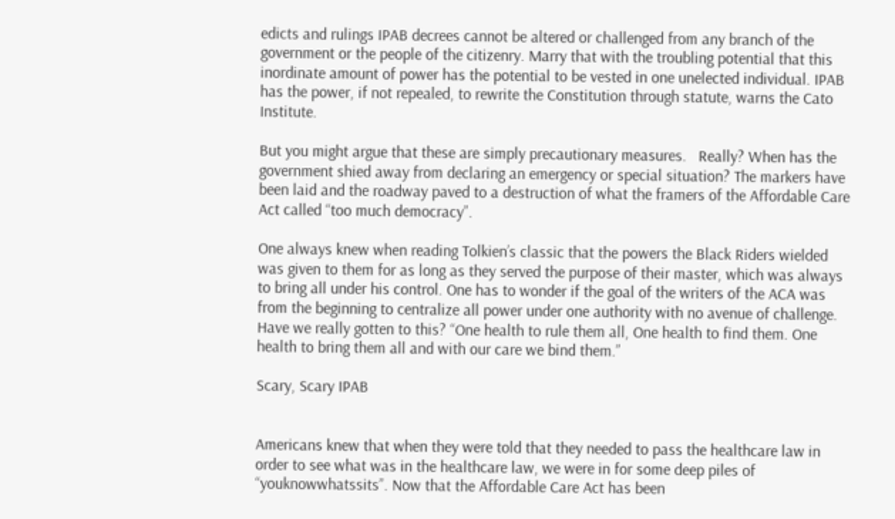edicts and rulings IPAB decrees cannot be altered or challenged from any branch of the government or the people of the citizenry. Marry that with the troubling potential that this inordinate amount of power has the potential to be vested in one unelected individual. IPAB has the power, if not repealed, to rewrite the Constitution through statute, warns the Cato Institute.

But you might argue that these are simply precautionary measures.   Really? When has the government shied away from declaring an emergency or special situation? The markers have been laid and the roadway paved to a destruction of what the framers of the Affordable Care Act called “too much democracy”.

One always knew when reading Tolkien’s classic that the powers the Black Riders wielded was given to them for as long as they served the purpose of their master, which was always to bring all under his control. One has to wonder if the goal of the writers of the ACA was from the beginning to centralize all power under one authority with no avenue of challenge. Have we really gotten to this? “One health to rule them all, One health to find them. One health to bring them all and with our care we bind them.”

Scary, Scary IPAB


Americans knew that when they were told that they needed to pass the healthcare law in order to see what was in the healthcare law, we were in for some deep piles of “youknowwhatssits”. Now that the Affordable Care Act has been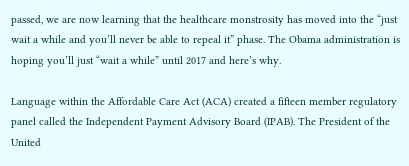passed, we are now learning that the healthcare monstrosity has moved into the “just wait a while and you’ll never be able to repeal it” phase. The Obama administration is hoping you’ll just “wait a while” until 2017 and here’s why.

Language within the Affordable Care Act (ACA) created a fifteen member regulatory panel called the Independent Payment Advisory Board (IPAB). The President of the United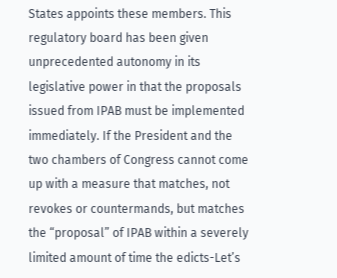States appoints these members. This regulatory board has been given unprecedented autonomy in its legislative power in that the proposals issued from IPAB must be implemented immediately. If the President and the two chambers of Congress cannot come up with a measure that matches, not revokes or countermands, but matches the “proposal” of IPAB within a severely limited amount of time the edicts-Let’s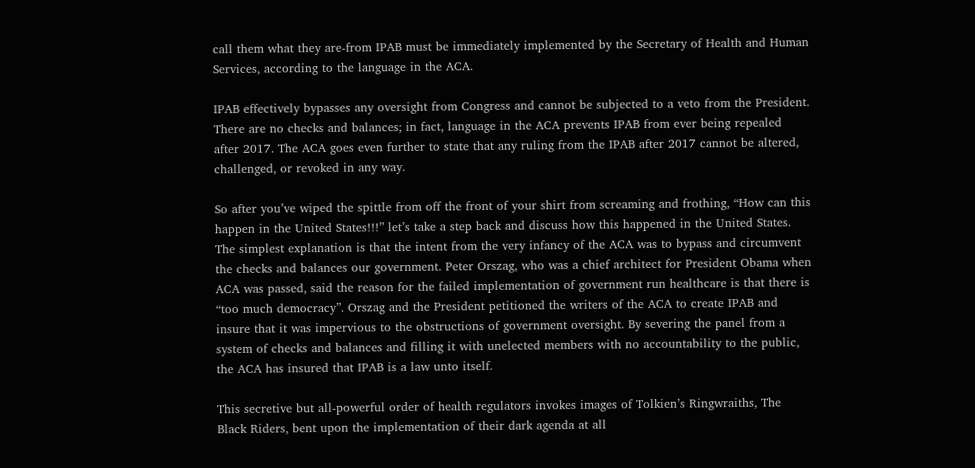call them what they are-from IPAB must be immediately implemented by the Secretary of Health and Human Services, according to the language in the ACA.

IPAB effectively bypasses any oversight from Congress and cannot be subjected to a veto from the President. There are no checks and balances; in fact, language in the ACA prevents IPAB from ever being repealed after 2017. The ACA goes even further to state that any ruling from the IPAB after 2017 cannot be altered, challenged, or revoked in any way.

So after you’ve wiped the spittle from off the front of your shirt from screaming and frothing, “How can this happen in the United States!!!” let’s take a step back and discuss how this happened in the United States. The simplest explanation is that the intent from the very infancy of the ACA was to bypass and circumvent the checks and balances our government. Peter Orszag, who was a chief architect for President Obama when ACA was passed, said the reason for the failed implementation of government run healthcare is that there is “too much democracy”. Orszag and the President petitioned the writers of the ACA to create IPAB and insure that it was impervious to the obstructions of government oversight. By severing the panel from a system of checks and balances and filling it with unelected members with no accountability to the public, the ACA has insured that IPAB is a law unto itself.

This secretive but all-powerful order of health regulators invokes images of Tolkien’s Ringwraiths, The Black Riders, bent upon the implementation of their dark agenda at all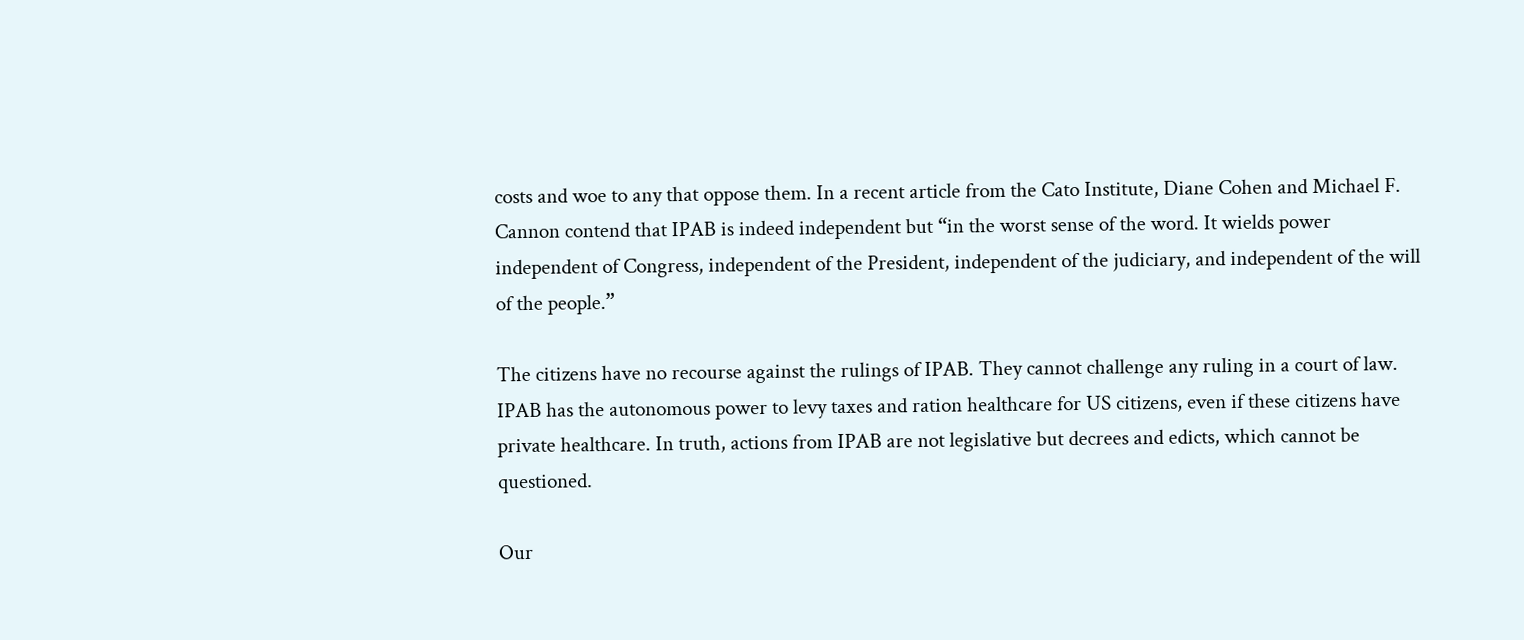costs and woe to any that oppose them. In a recent article from the Cato Institute, Diane Cohen and Michael F. Cannon contend that IPAB is indeed independent but “in the worst sense of the word. It wields power independent of Congress, independent of the President, independent of the judiciary, and independent of the will of the people.”

The citizens have no recourse against the rulings of IPAB. They cannot challenge any ruling in a court of law. IPAB has the autonomous power to levy taxes and ration healthcare for US citizens, even if these citizens have private healthcare. In truth, actions from IPAB are not legislative but decrees and edicts, which cannot be questioned.

Our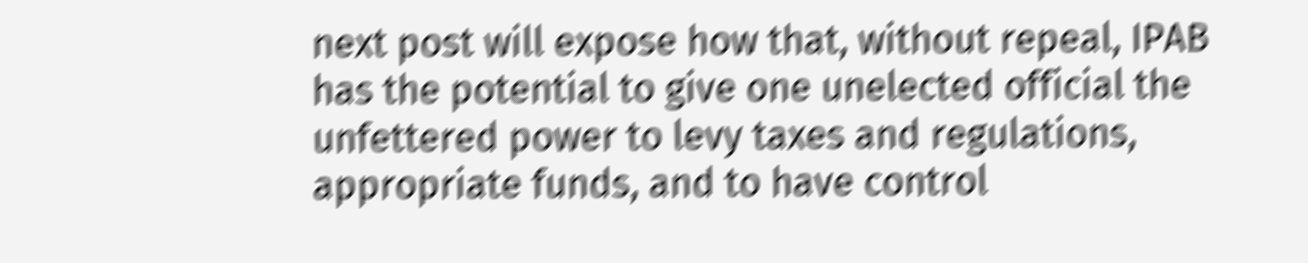next post will expose how that, without repeal, IPAB has the potential to give one unelected official the unfettered power to levy taxes and regulations, appropriate funds, and to have control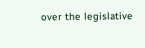over the legislative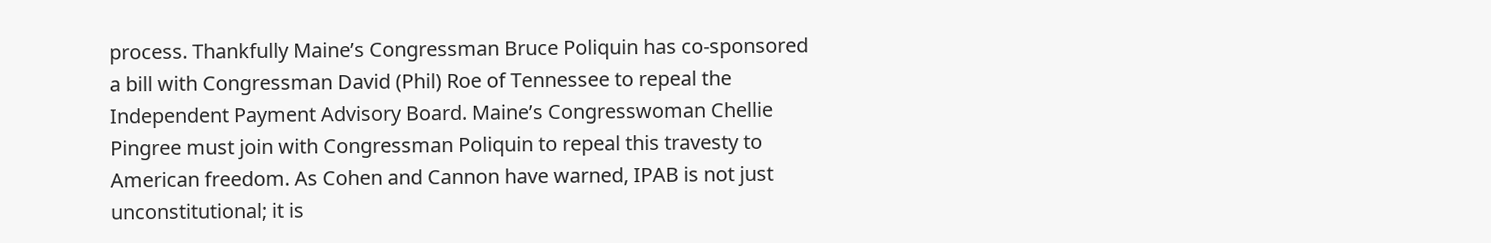process. Thankfully Maine’s Congressman Bruce Poliquin has co-sponsored a bill with Congressman David (Phil) Roe of Tennessee to repeal the Independent Payment Advisory Board. Maine’s Congresswoman Chellie Pingree must join with Congressman Poliquin to repeal this travesty to American freedom. As Cohen and Cannon have warned, IPAB is not just unconstitutional; it is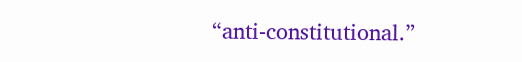“anti-constitutional.”